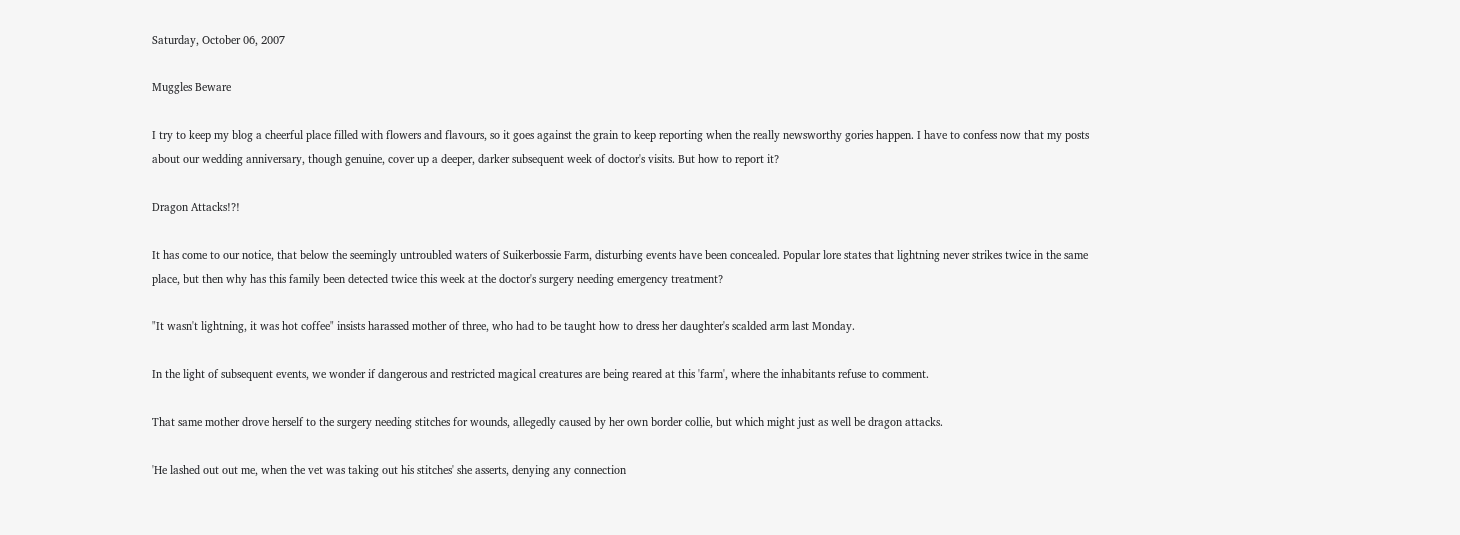Saturday, October 06, 2007

Muggles Beware

I try to keep my blog a cheerful place filled with flowers and flavours, so it goes against the grain to keep reporting when the really newsworthy gories happen. I have to confess now that my posts about our wedding anniversary, though genuine, cover up a deeper, darker subsequent week of doctor's visits. But how to report it?

Dragon Attacks!?!

It has come to our notice, that below the seemingly untroubled waters of Suikerbossie Farm, disturbing events have been concealed. Popular lore states that lightning never strikes twice in the same place, but then why has this family been detected twice this week at the doctor's surgery needing emergency treatment?

"It wasn't lightning, it was hot coffee" insists harassed mother of three, who had to be taught how to dress her daughter's scalded arm last Monday.

In the light of subsequent events, we wonder if dangerous and restricted magical creatures are being reared at this 'farm', where the inhabitants refuse to comment.

That same mother drove herself to the surgery needing stitches for wounds, allegedly caused by her own border collie, but which might just as well be dragon attacks.

'He lashed out out me, when the vet was taking out his stitches' she asserts, denying any connection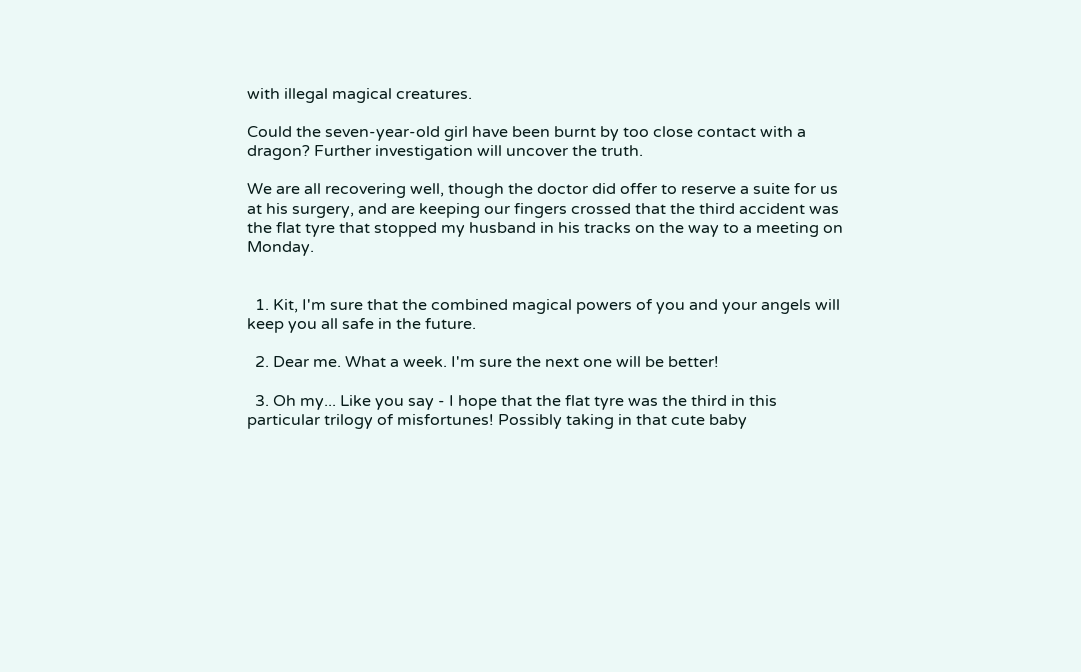with illegal magical creatures.

Could the seven-year-old girl have been burnt by too close contact with a dragon? Further investigation will uncover the truth.

We are all recovering well, though the doctor did offer to reserve a suite for us at his surgery, and are keeping our fingers crossed that the third accident was the flat tyre that stopped my husband in his tracks on the way to a meeting on Monday.


  1. Kit, I'm sure that the combined magical powers of you and your angels will keep you all safe in the future.

  2. Dear me. What a week. I'm sure the next one will be better!

  3. Oh my... Like you say - I hope that the flat tyre was the third in this particular trilogy of misfortunes! Possibly taking in that cute baby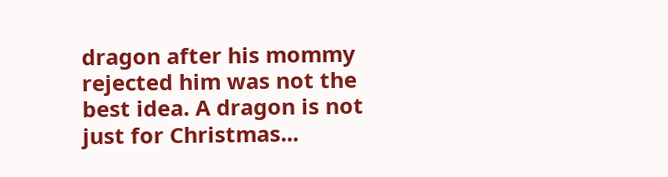dragon after his mommy rejected him was not the best idea. A dragon is not just for Christmas...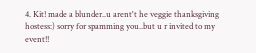4. Kit! made a blunder..u arent't he veggie thanksgiving hostess:) sorry for spamming you..but u r invited to my event!!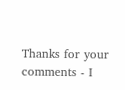Thanks for your comments - I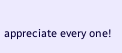appreciate every one!